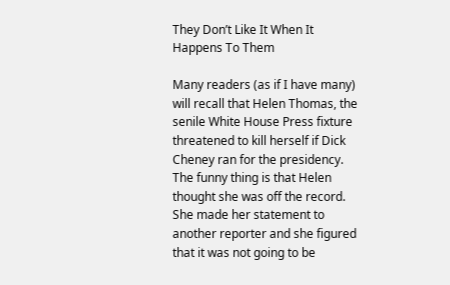They Don’t Like It When It Happens To Them

Many readers (as if I have many) will recall that Helen Thomas, the senile White House Press fixture threatened to kill herself if Dick Cheney ran for the presidency. The funny thing is that Helen thought she was off the record. She made her statement to another reporter and she figured that it was not going to be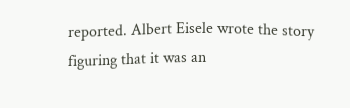reported. Albert Eisele wrote the story figuring that it was an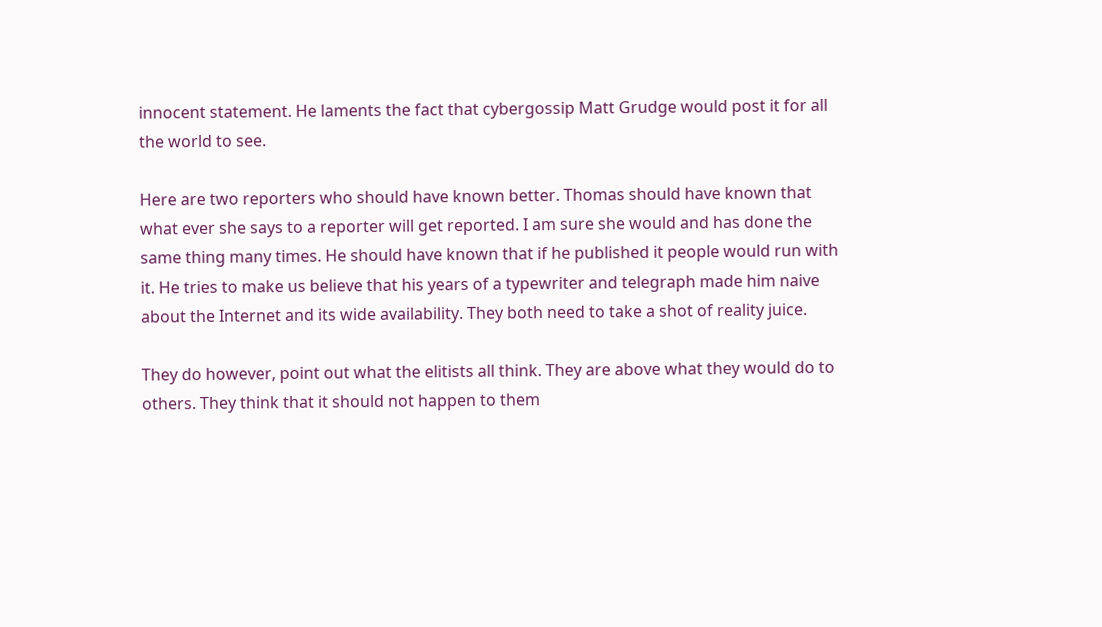innocent statement. He laments the fact that cybergossip Matt Grudge would post it for all the world to see.

Here are two reporters who should have known better. Thomas should have known that what ever she says to a reporter will get reported. I am sure she would and has done the same thing many times. He should have known that if he published it people would run with it. He tries to make us believe that his years of a typewriter and telegraph made him naive about the Internet and its wide availability. They both need to take a shot of reality juice.

They do however, point out what the elitists all think. They are above what they would do to others. They think that it should not happen to them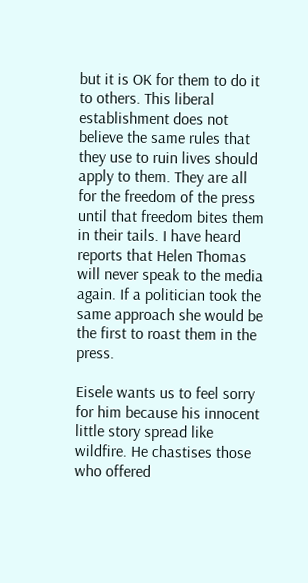but it is OK for them to do it to others. This liberal establishment does not believe the same rules that they use to ruin lives should apply to them. They are all for the freedom of the press until that freedom bites them in their tails. I have heard reports that Helen Thomas will never speak to the media again. If a politician took the same approach she would be the first to roast them in the press.

Eisele wants us to feel sorry for him because his innocent little story spread like wildfire. He chastises those who offered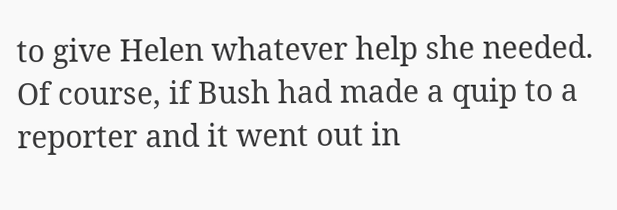to give Helen whatever help she needed. Of course, if Bush had made a quip to a reporter and it went out in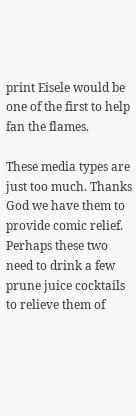print Eisele would be one of the first to help fan the flames.

These media types are just too much. Thanks God we have them to provide comic relief. Perhaps these two need to drink a few prune juice cocktails to relieve them of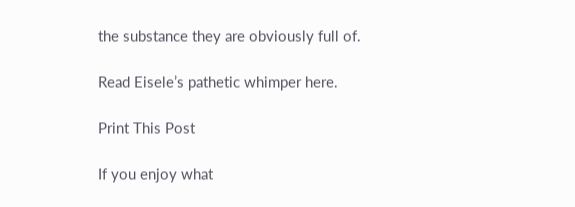the substance they are obviously full of.

Read Eisele’s pathetic whimper here.

Print This Post

If you enjoy what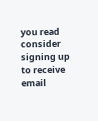you read consider signing up to receive email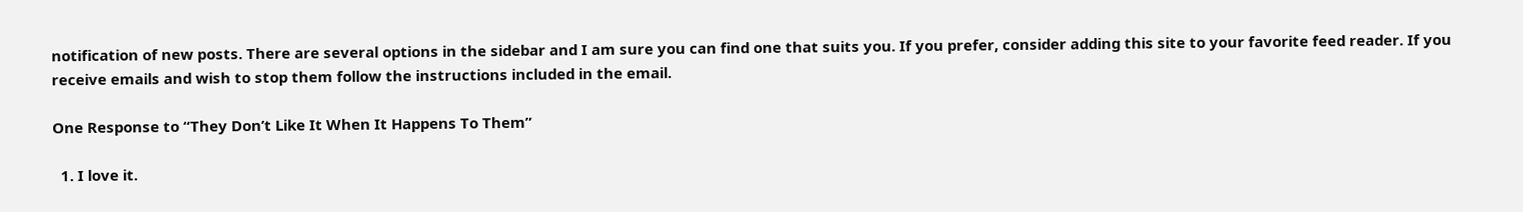notification of new posts. There are several options in the sidebar and I am sure you can find one that suits you. If you prefer, consider adding this site to your favorite feed reader. If you receive emails and wish to stop them follow the instructions included in the email.

One Response to “They Don’t Like It When It Happens To Them”

  1. I love it.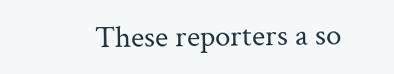These reporters a so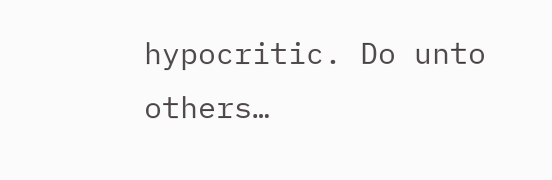hypocritic. Do unto others…